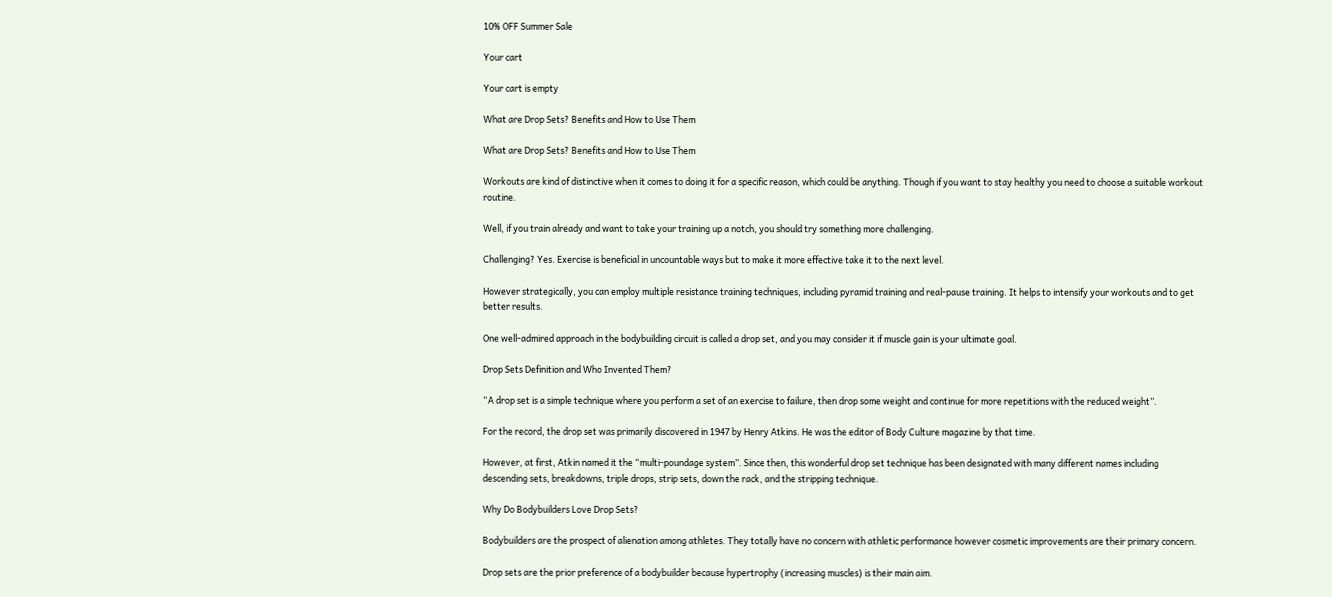10% OFF Summer Sale

Your cart

Your cart is empty

What are Drop Sets? Benefits and How to Use Them

What are Drop Sets? Benefits and How to Use Them

Workouts are kind of distinctive when it comes to doing it for a specific reason, which could be anything. Though if you want to stay healthy you need to choose a suitable workout routine.

Well, if you train already and want to take your training up a notch, you should try something more challenging.

Challenging? Yes. Exercise is beneficial in uncountable ways but to make it more effective take it to the next level.

However strategically, you can employ multiple resistance training techniques, including pyramid training and real-pause training. It helps to intensify your workouts and to get better results.

One well-admired approach in the bodybuilding circuit is called a drop set, and you may consider it if muscle gain is your ultimate goal.

Drop Sets Definition and Who Invented Them?

“A drop set is a simple technique where you perform a set of an exercise to failure, then drop some weight and continue for more repetitions with the reduced weight”.

For the record, the drop set was primarily discovered in 1947 by Henry Atkins. He was the editor of Body Culture magazine by that time.

However, at first, Atkin named it the “multi-poundage system”. Since then, this wonderful drop set technique has been designated with many different names including descending sets, breakdowns, triple drops, strip sets, down the rack, and the stripping technique.

Why Do Bodybuilders Love Drop Sets?

Bodybuilders are the prospect of alienation among athletes. They totally have no concern with athletic performance however cosmetic improvements are their primary concern.

Drop sets are the prior preference of a bodybuilder because hypertrophy (increasing muscles) is their main aim.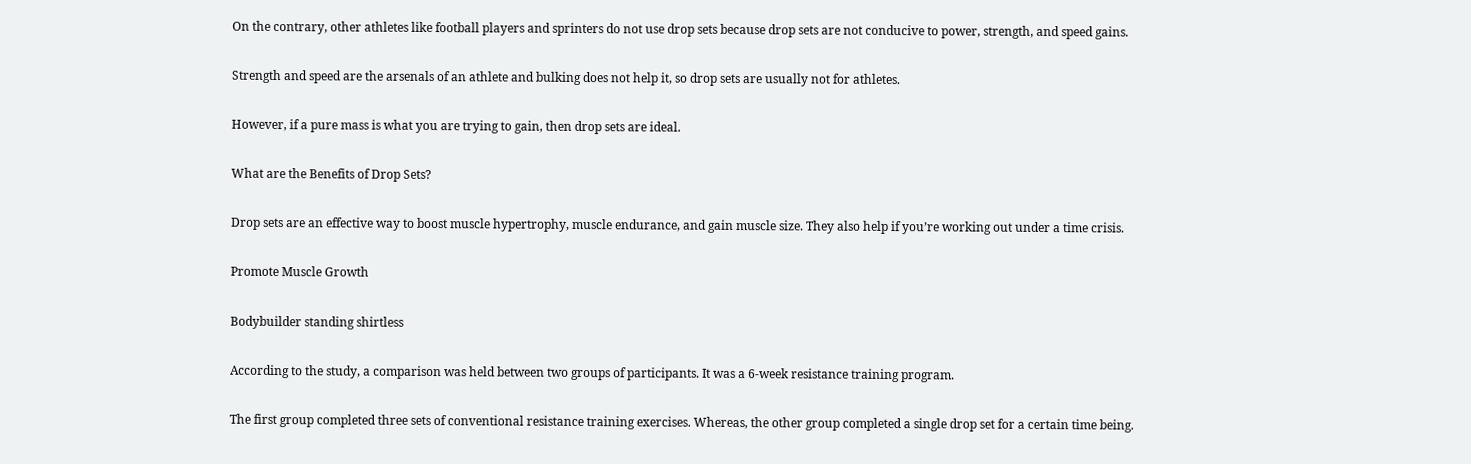On the contrary, other athletes like football players and sprinters do not use drop sets because drop sets are not conducive to power, strength, and speed gains.

Strength and speed are the arsenals of an athlete and bulking does not help it, so drop sets are usually not for athletes.

However, if a pure mass is what you are trying to gain, then drop sets are ideal.

What are the Benefits of Drop Sets?

Drop sets are an effective way to boost muscle hypertrophy, muscle endurance, and gain muscle size. They also help if you’re working out under a time crisis.

Promote Muscle Growth

Bodybuilder standing shirtless

According to the study, a comparison was held between two groups of participants. It was a 6-week resistance training program.

The first group completed three sets of conventional resistance training exercises. Whereas, the other group completed a single drop set for a certain time being.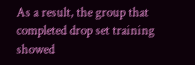As a result, the group that completed drop set training showed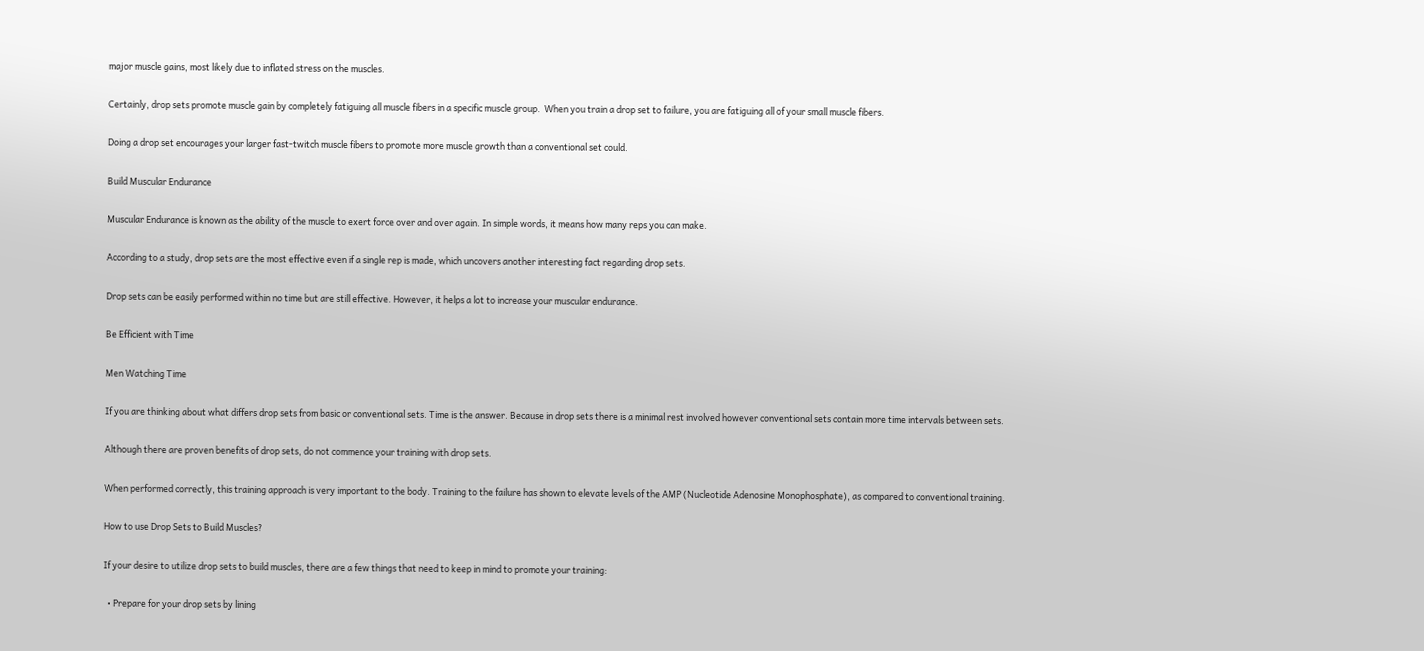major muscle gains, most likely due to inflated stress on the muscles.

Certainly, drop sets promote muscle gain by completely fatiguing all muscle fibers in a specific muscle group.  When you train a drop set to failure, you are fatiguing all of your small muscle fibers.

Doing a drop set encourages your larger fast-twitch muscle fibers to promote more muscle growth than a conventional set could.

Build Muscular Endurance

Muscular Endurance is known as the ability of the muscle to exert force over and over again. In simple words, it means how many reps you can make.

According to a study, drop sets are the most effective even if a single rep is made, which uncovers another interesting fact regarding drop sets.

Drop sets can be easily performed within no time but are still effective. However, it helps a lot to increase your muscular endurance.

Be Efficient with Time

Men Watching Time

If you are thinking about what differs drop sets from basic or conventional sets. Time is the answer. Because in drop sets there is a minimal rest involved however conventional sets contain more time intervals between sets.

Although there are proven benefits of drop sets, do not commence your training with drop sets.

When performed correctly, this training approach is very important to the body. Training to the failure has shown to elevate levels of the AMP (Nucleotide Adenosine Monophosphate), as compared to conventional training.

How to use Drop Sets to Build Muscles?

If your desire to utilize drop sets to build muscles, there are a few things that need to keep in mind to promote your training:

  • Prepare for your drop sets by lining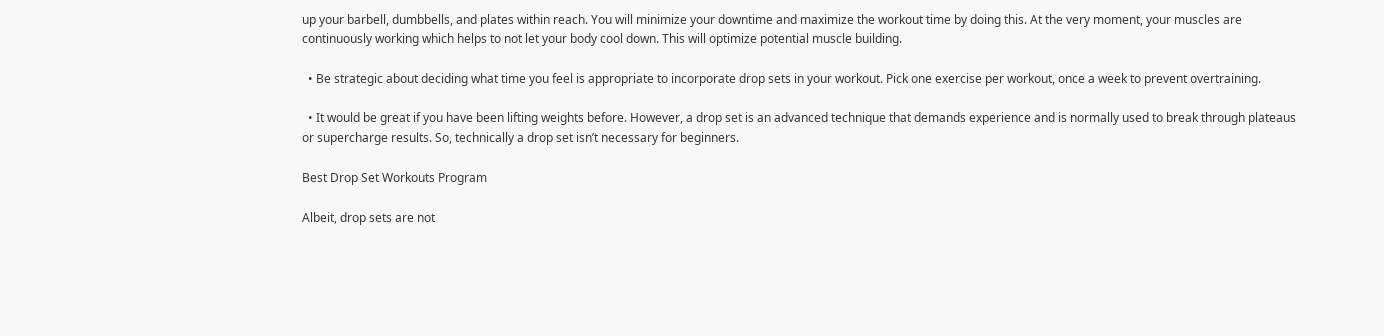up your barbell, dumbbells, and plates within reach. You will minimize your downtime and maximize the workout time by doing this. At the very moment, your muscles are continuously working which helps to not let your body cool down. This will optimize potential muscle building.

  • Be strategic about deciding what time you feel is appropriate to incorporate drop sets in your workout. Pick one exercise per workout, once a week to prevent overtraining.

  • It would be great if you have been lifting weights before. However, a drop set is an advanced technique that demands experience and is normally used to break through plateaus or supercharge results. So, technically a drop set isn’t necessary for beginners.

Best Drop Set Workouts Program

Albeit, drop sets are not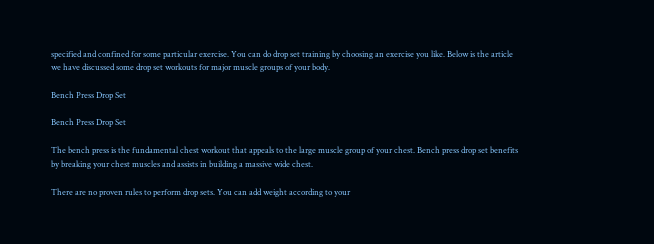specified and confined for some particular exercise. You can do drop set training by choosing an exercise you like. Below is the article we have discussed some drop set workouts for major muscle groups of your body.

Bench Press Drop Set

Bench Press Drop Set

The bench press is the fundamental chest workout that appeals to the large muscle group of your chest. Bench press drop set benefits by breaking your chest muscles and assists in building a massive wide chest.

There are no proven rules to perform drop sets. You can add weight according to your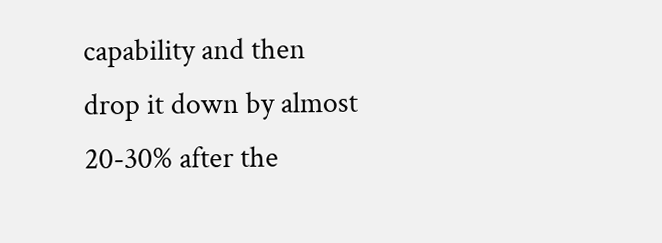capability and then drop it down by almost 20-30% after the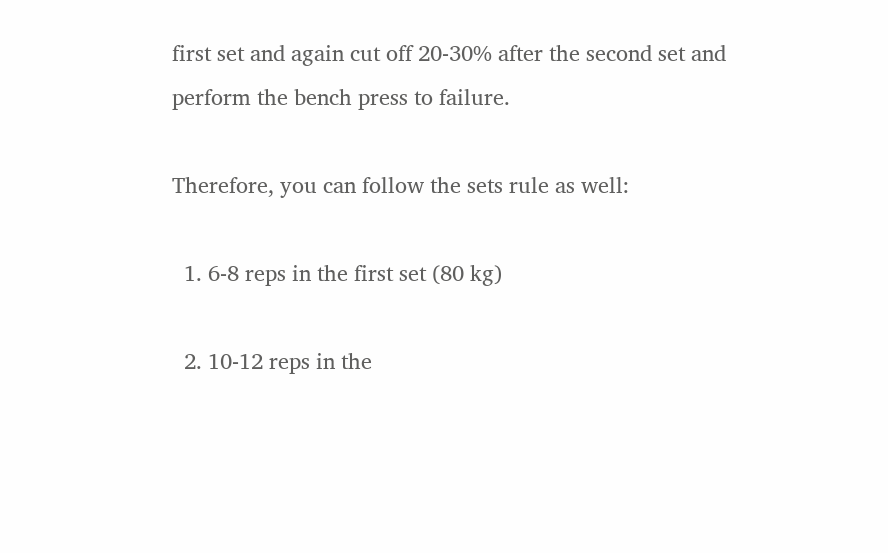first set and again cut off 20-30% after the second set and perform the bench press to failure.

Therefore, you can follow the sets rule as well:

  1. 6-8 reps in the first set (80 kg)

  2. 10-12 reps in the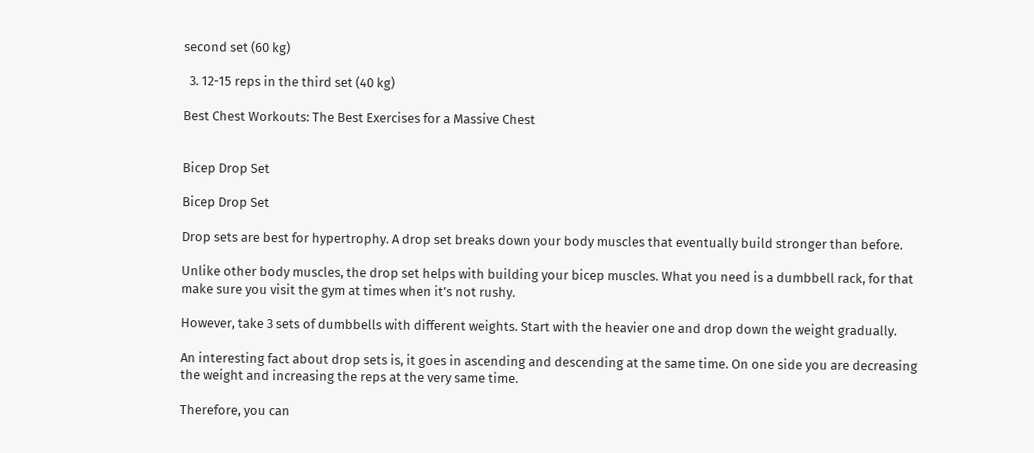second set (60 kg)

  3. 12-15 reps in the third set (40 kg)

Best Chest Workouts: The Best Exercises for a Massive Chest


Bicep Drop Set

Bicep Drop Set

Drop sets are best for hypertrophy. A drop set breaks down your body muscles that eventually build stronger than before.

Unlike other body muscles, the drop set helps with building your bicep muscles. What you need is a dumbbell rack, for that make sure you visit the gym at times when it’s not rushy.

However, take 3 sets of dumbbells with different weights. Start with the heavier one and drop down the weight gradually.

An interesting fact about drop sets is, it goes in ascending and descending at the same time. On one side you are decreasing the weight and increasing the reps at the very same time.

Therefore, you can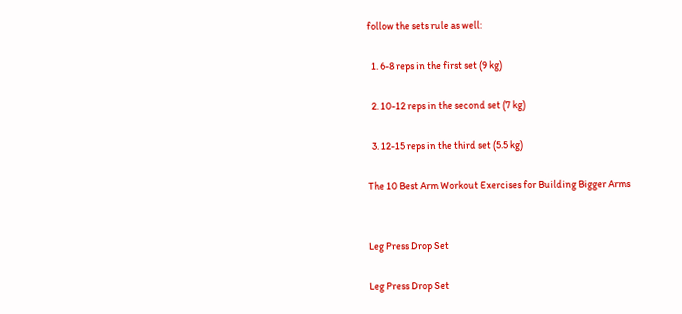follow the sets rule as well:

  1. 6-8 reps in the first set (9 kg)

  2. 10-12 reps in the second set (7 kg)

  3. 12-15 reps in the third set (5.5 kg)

The 10 Best Arm Workout Exercises for Building Bigger Arms


Leg Press Drop Set

Leg Press Drop Set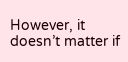However, it doesn’t matter if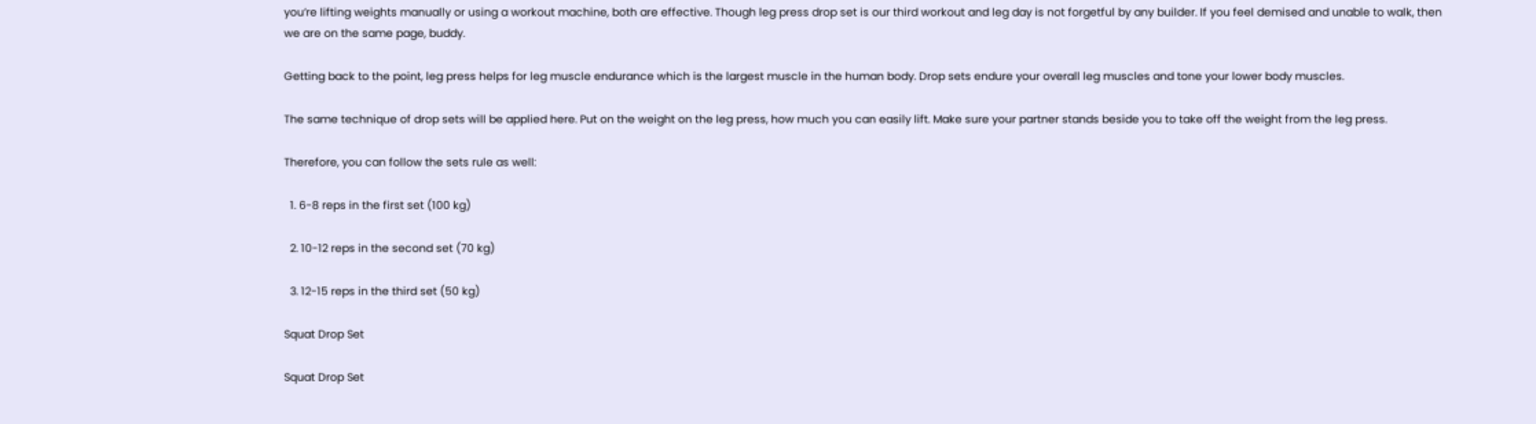you’re lifting weights manually or using a workout machine, both are effective. Though leg press drop set is our third workout and leg day is not forgetful by any builder. If you feel demised and unable to walk, then we are on the same page, buddy.

Getting back to the point, leg press helps for leg muscle endurance which is the largest muscle in the human body. Drop sets endure your overall leg muscles and tone your lower body muscles.

The same technique of drop sets will be applied here. Put on the weight on the leg press, how much you can easily lift. Make sure your partner stands beside you to take off the weight from the leg press.

Therefore, you can follow the sets rule as well:

  1. 6-8 reps in the first set (100 kg)

  2. 10-12 reps in the second set (70 kg)

  3. 12-15 reps in the third set (50 kg)

Squat Drop Set

Squat Drop Set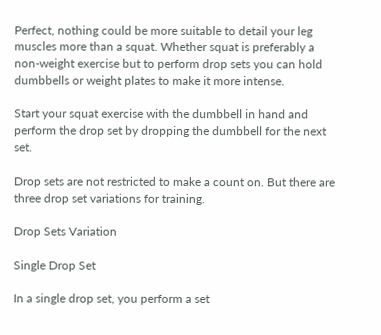Perfect, nothing could be more suitable to detail your leg muscles more than a squat. Whether squat is preferably a non-weight exercise but to perform drop sets you can hold dumbbells or weight plates to make it more intense.

Start your squat exercise with the dumbbell in hand and perform the drop set by dropping the dumbbell for the next set.

Drop sets are not restricted to make a count on. But there are three drop set variations for training.

Drop Sets Variation

Single Drop Set

In a single drop set, you perform a set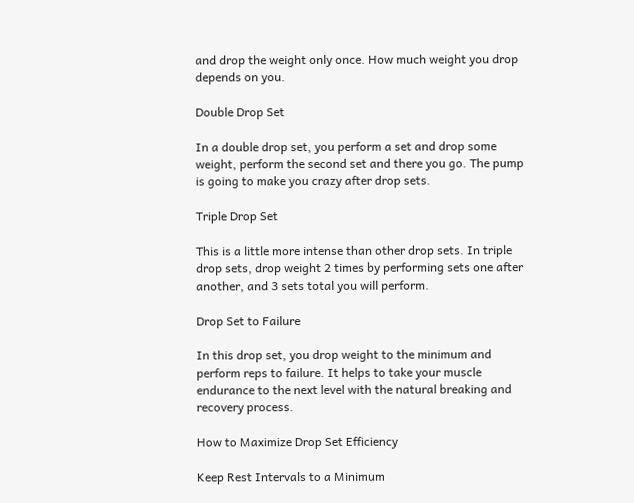and drop the weight only once. How much weight you drop depends on you.

Double Drop Set

In a double drop set, you perform a set and drop some weight, perform the second set and there you go. The pump is going to make you crazy after drop sets.

Triple Drop Set

This is a little more intense than other drop sets. In triple drop sets, drop weight 2 times by performing sets one after another, and 3 sets total you will perform.

Drop Set to Failure

In this drop set, you drop weight to the minimum and perform reps to failure. It helps to take your muscle endurance to the next level with the natural breaking and recovery process.

How to Maximize Drop Set Efficiency

Keep Rest Intervals to a Minimum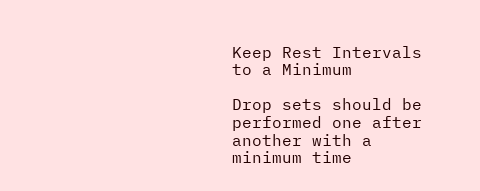Keep Rest Intervals to a Minimum

Drop sets should be performed one after another with a minimum time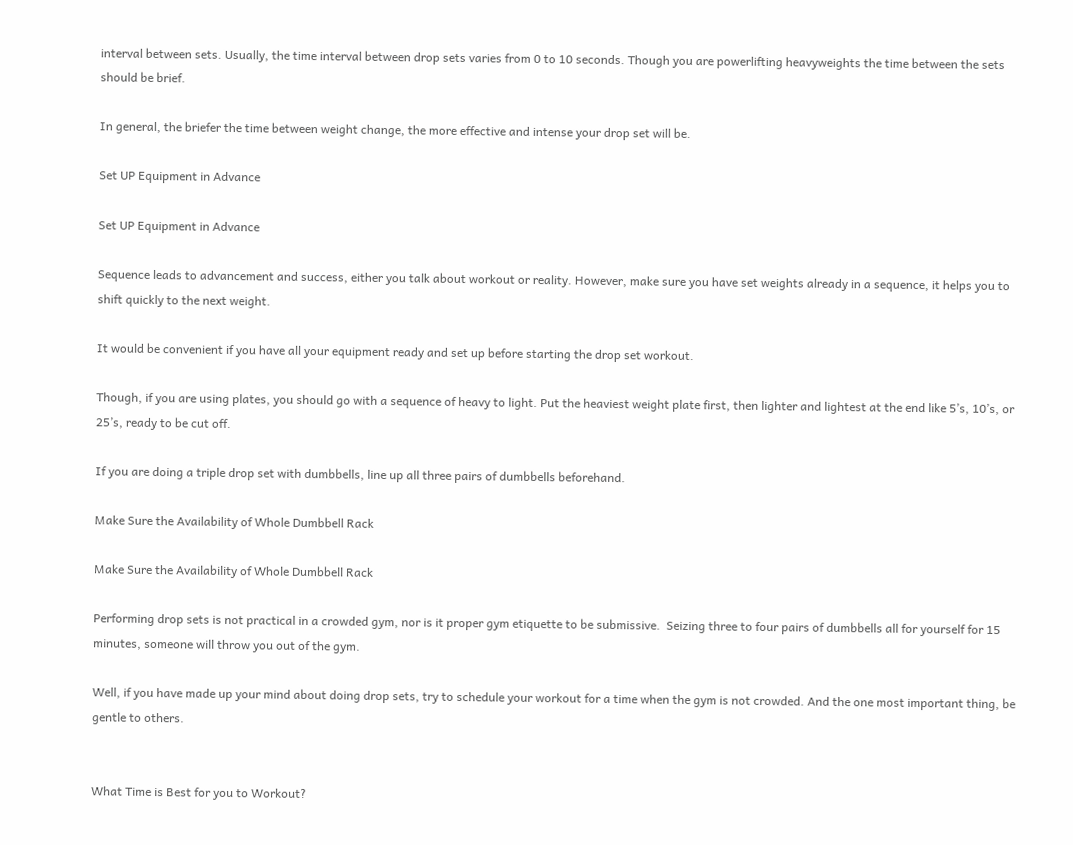interval between sets. Usually, the time interval between drop sets varies from 0 to 10 seconds. Though you are powerlifting heavyweights the time between the sets should be brief.

In general, the briefer the time between weight change, the more effective and intense your drop set will be.

Set UP Equipment in Advance

Set UP Equipment in Advance

Sequence leads to advancement and success, either you talk about workout or reality. However, make sure you have set weights already in a sequence, it helps you to shift quickly to the next weight.

It would be convenient if you have all your equipment ready and set up before starting the drop set workout.

Though, if you are using plates, you should go with a sequence of heavy to light. Put the heaviest weight plate first, then lighter and lightest at the end like 5’s, 10’s, or 25’s, ready to be cut off.

If you are doing a triple drop set with dumbbells, line up all three pairs of dumbbells beforehand.

Make Sure the Availability of Whole Dumbbell Rack

Make Sure the Availability of Whole Dumbbell Rack

Performing drop sets is not practical in a crowded gym, nor is it proper gym etiquette to be submissive.  Seizing three to four pairs of dumbbells all for yourself for 15 minutes, someone will throw you out of the gym.

Well, if you have made up your mind about doing drop sets, try to schedule your workout for a time when the gym is not crowded. And the one most important thing, be gentle to others.


What Time is Best for you to Workout?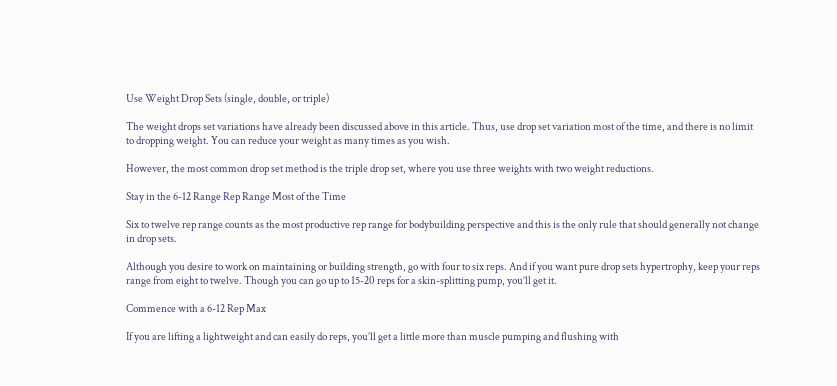Use Weight Drop Sets (single, double, or triple)

The weight drops set variations have already been discussed above in this article. Thus, use drop set variation most of the time, and there is no limit to dropping weight. You can reduce your weight as many times as you wish.

However, the most common drop set method is the triple drop set, where you use three weights with two weight reductions.

Stay in the 6-12 Range Rep Range Most of the Time

Six to twelve rep range counts as the most productive rep range for bodybuilding perspective and this is the only rule that should generally not change in drop sets.

Although you desire to work on maintaining or building strength, go with four to six reps. And if you want pure drop sets hypertrophy, keep your reps range from eight to twelve. Though you can go up to 15-20 reps for a skin-splitting pump, you’ll get it.

Commence with a 6-12 Rep Max

If you are lifting a lightweight and can easily do reps, you’ll get a little more than muscle pumping and flushing with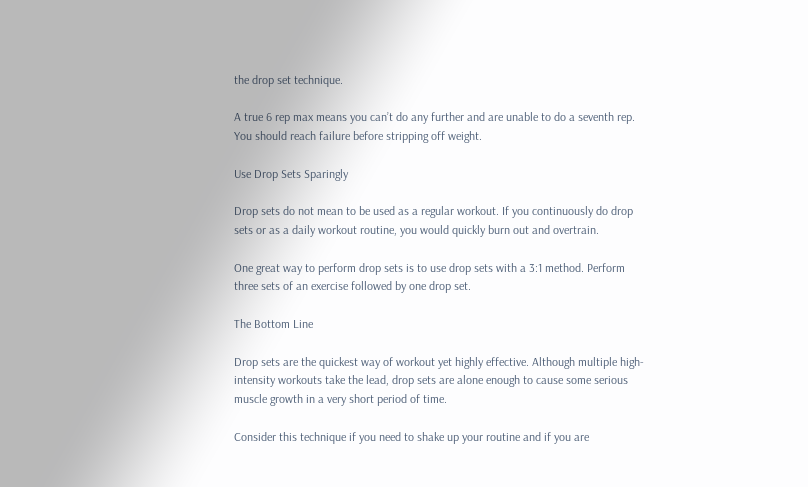the drop set technique.

A true 6 rep max means you can’t do any further and are unable to do a seventh rep. You should reach failure before stripping off weight.

Use Drop Sets Sparingly

Drop sets do not mean to be used as a regular workout. If you continuously do drop sets or as a daily workout routine, you would quickly burn out and overtrain.

One great way to perform drop sets is to use drop sets with a 3:1 method. Perform three sets of an exercise followed by one drop set.

The Bottom Line

Drop sets are the quickest way of workout yet highly effective. Although multiple high-intensity workouts take the lead, drop sets are alone enough to cause some serious muscle growth in a very short period of time.

Consider this technique if you need to shake up your routine and if you are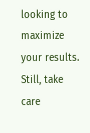looking to maximize your results. Still, take care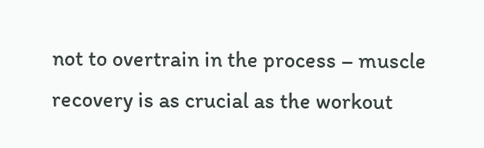not to overtrain in the process – muscle recovery is as crucial as the workout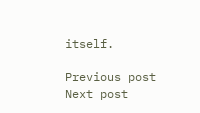itself.

Previous post
Next post